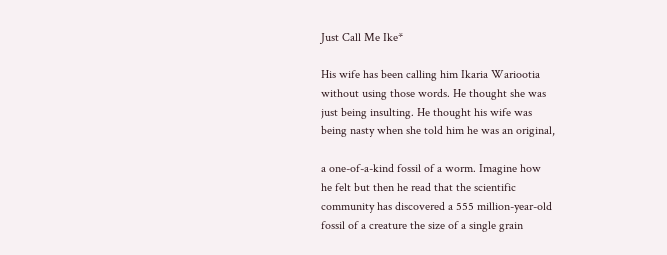Just Call Me Ike*

His wife has been calling him Ikaria Wariootia
without using those words. He thought she was
just being insulting. He thought his wife was
being nasty when she told him he was an original,

a one-of-a-kind fossil of a worm. Imagine how
he felt but then he read that the scientific
community has discovered a 555 million-year-old
fossil of a creature the size of a single grain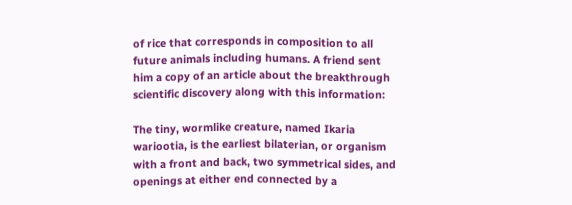of rice that corresponds in composition to all
future animals including humans. A friend sent
him a copy of an article about the breakthrough
scientific discovery along with this information:

The tiny, wormlike creature, named Ikaria
wariootia, is the earliest bilaterian, or organism
with a front and back, two symmetrical sides, and
openings at either end connected by a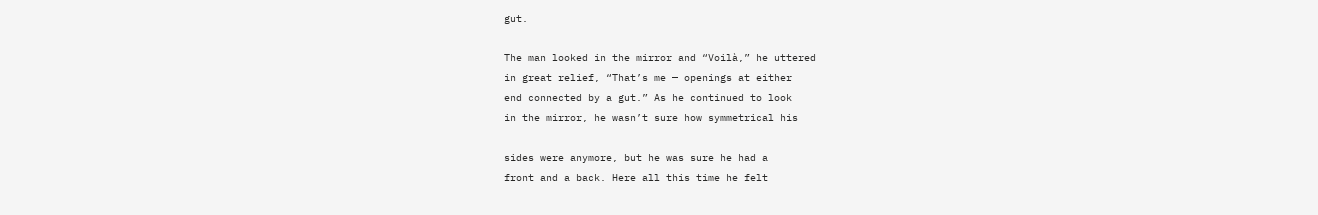gut.

The man looked in the mirror and “Voilà,” he uttered
in great relief, “That’s me — openings at either
end connected by a gut.” As he continued to look
in the mirror, he wasn’t sure how symmetrical his

sides were anymore, but he was sure he had a
front and a back. Here all this time he felt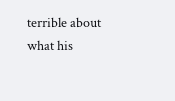terrible about what his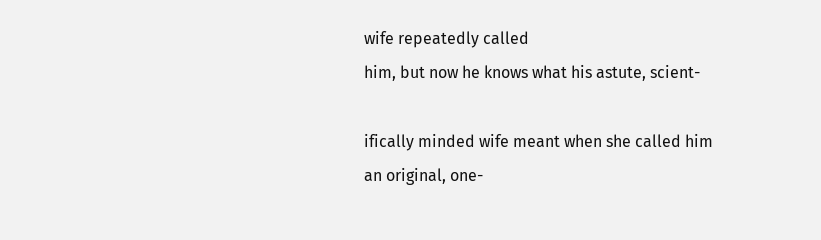wife repeatedly called
him, but now he knows what his astute, scient-

ifically minded wife meant when she called him
an original, one-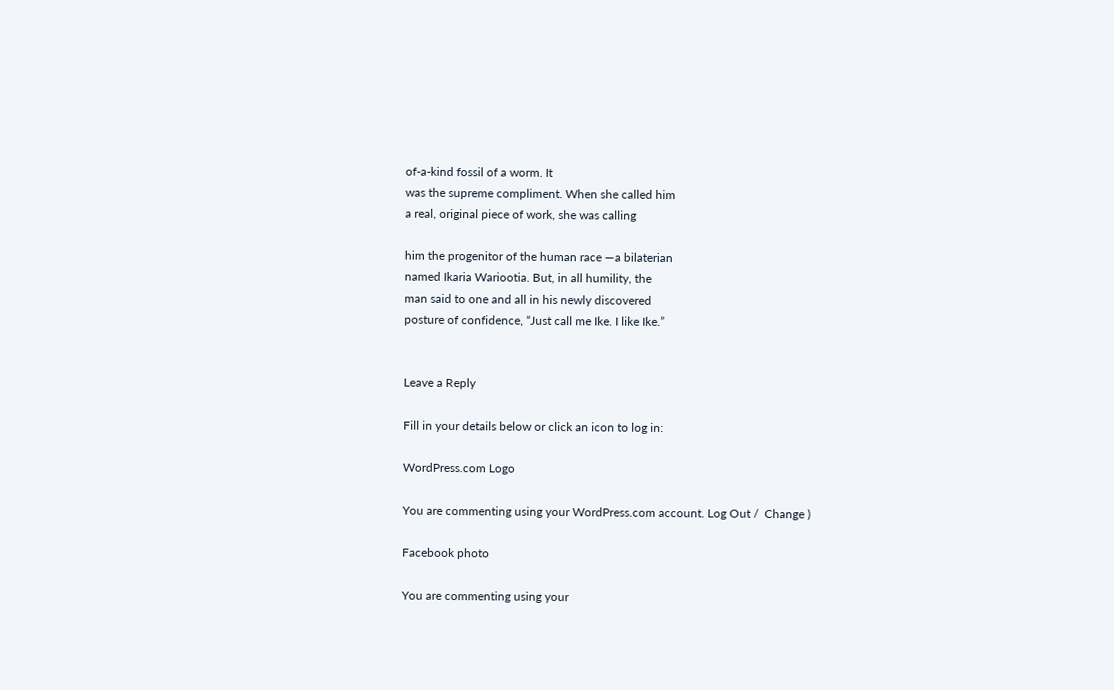of-a-kind fossil of a worm. It
was the supreme compliment. When she called him
a real, original piece of work, she was calling

him the progenitor of the human race —a bilaterian
named Ikaria Wariootia. But, in all humility, the
man said to one and all in his newly discovered
posture of confidence, “Just call me Ike. I like Ike.”


Leave a Reply

Fill in your details below or click an icon to log in:

WordPress.com Logo

You are commenting using your WordPress.com account. Log Out /  Change )

Facebook photo

You are commenting using your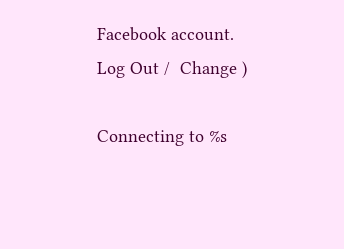Facebook account. Log Out /  Change )

Connecting to %s